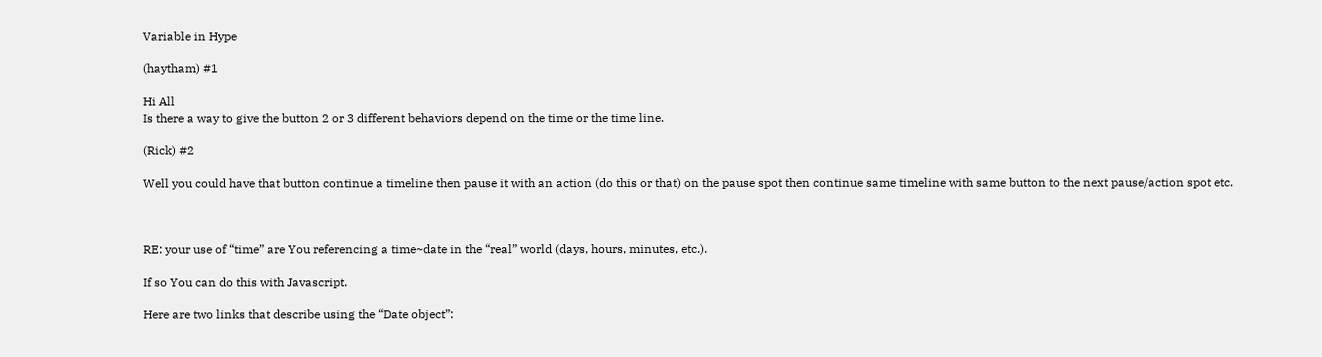Variable in Hype

(haytham) #1

Hi All
Is there a way to give the button 2 or 3 different behaviors depend on the time or the time line.

(Rick) #2

Well you could have that button continue a timeline then pause it with an action (do this or that) on the pause spot then continue same timeline with same button to the next pause/action spot etc.



RE: your use of “time” are You referencing a time~date in the “real” world (days, hours, minutes, etc.).

If so You can do this with Javascript.

Here are two links that describe using the “Date object”: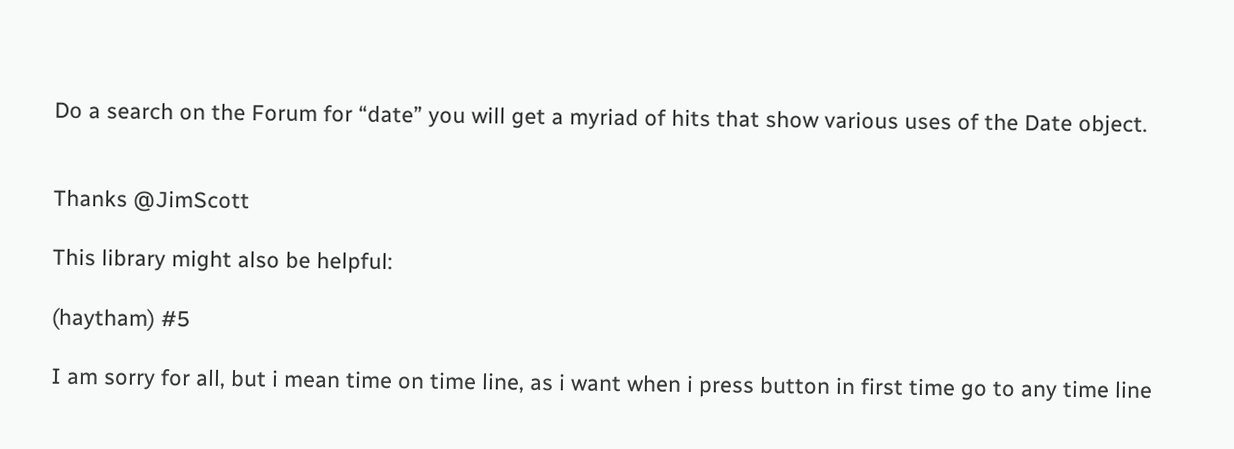Do a search on the Forum for “date” you will get a myriad of hits that show various uses of the Date object.


Thanks @JimScott

This library might also be helpful:

(haytham) #5

I am sorry for all, but i mean time on time line, as i want when i press button in first time go to any time line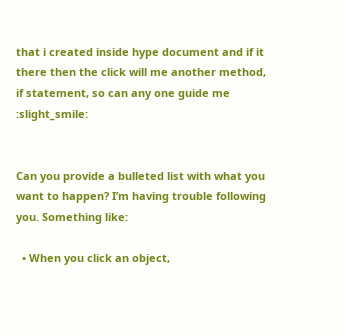that i created inside hype document and if it there then the click will me another method, if statement, so can any one guide me :slight_smile:


Can you provide a bulleted list with what you want to happen? I’m having trouble following you. Something like:

  • When you click an object,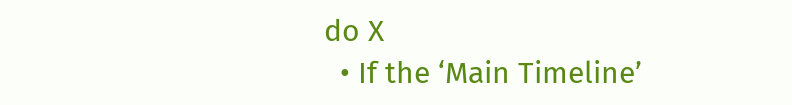do X
  • If the ‘Main Timeline’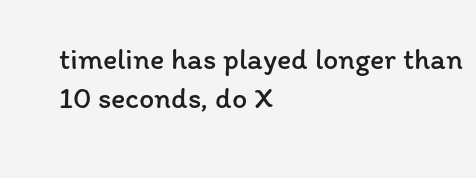timeline has played longer than 10 seconds, do X